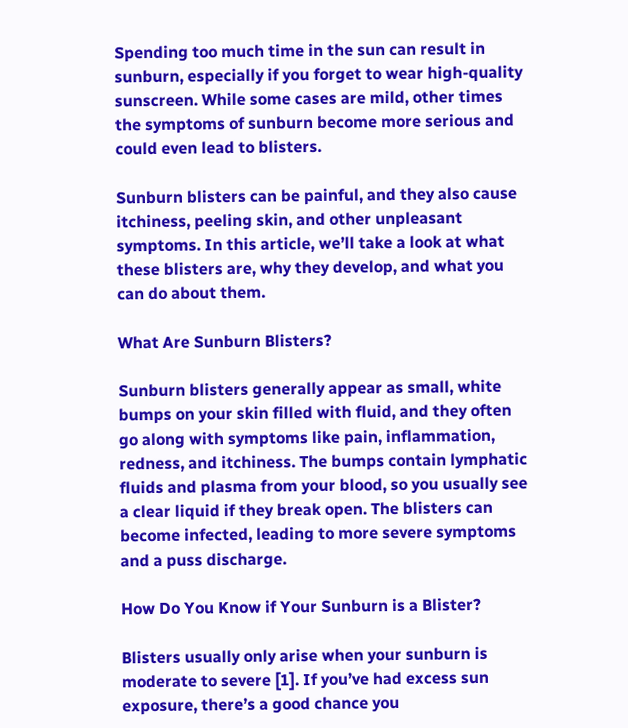Spending too much time in the sun can result in sunburn, especially if you forget to wear high-quality sunscreen. While some cases are mild, other times the symptoms of sunburn become more serious and could even lead to blisters.

Sunburn blisters can be painful, and they also cause itchiness, peeling skin, and other unpleasant symptoms. In this article, we’ll take a look at what these blisters are, why they develop, and what you can do about them.

What Are Sunburn Blisters?

Sunburn blisters generally appear as small, white bumps on your skin filled with fluid, and they often go along with symptoms like pain, inflammation, redness, and itchiness. The bumps contain lymphatic fluids and plasma from your blood, so you usually see a clear liquid if they break open. The blisters can become infected, leading to more severe symptoms and a puss discharge.

How Do You Know if Your Sunburn is a Blister?

Blisters usually only arise when your sunburn is moderate to severe [1]. If you’ve had excess sun exposure, there’s a good chance you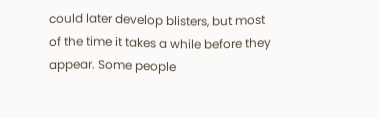could later develop blisters, but most of the time it takes a while before they appear. Some people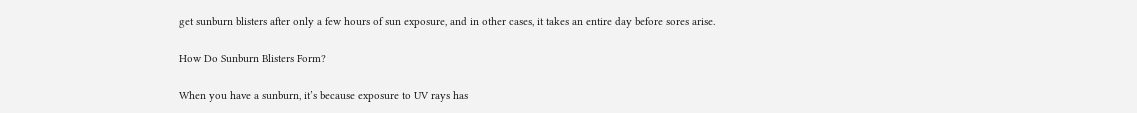get sunburn blisters after only a few hours of sun exposure, and in other cases, it takes an entire day before sores arise.

How Do Sunburn Blisters Form?

When you have a sunburn, it’s because exposure to UV rays has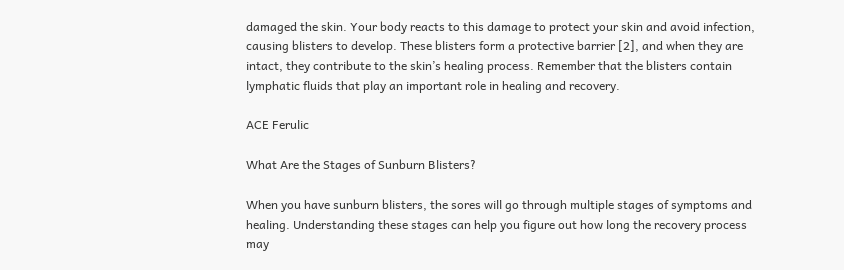damaged the skin. Your body reacts to this damage to protect your skin and avoid infection, causing blisters to develop. These blisters form a protective barrier [2], and when they are intact, they contribute to the skin’s healing process. Remember that the blisters contain lymphatic fluids that play an important role in healing and recovery.

ACE Ferulic

What Are the Stages of Sunburn Blisters?

When you have sunburn blisters, the sores will go through multiple stages of symptoms and healing. Understanding these stages can help you figure out how long the recovery process may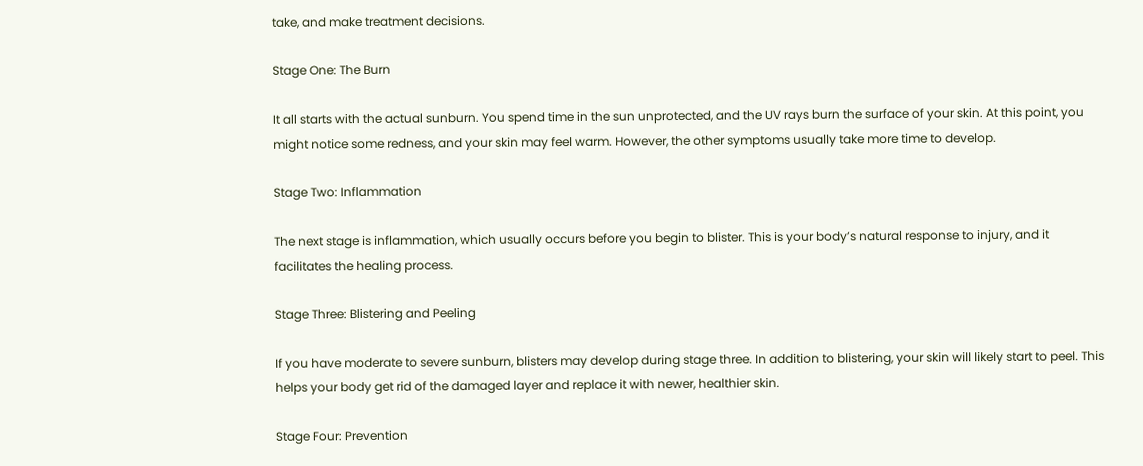take, and make treatment decisions.

Stage One: The Burn

It all starts with the actual sunburn. You spend time in the sun unprotected, and the UV rays burn the surface of your skin. At this point, you might notice some redness, and your skin may feel warm. However, the other symptoms usually take more time to develop.

Stage Two: Inflammation

The next stage is inflammation, which usually occurs before you begin to blister. This is your body’s natural response to injury, and it facilitates the healing process.

Stage Three: Blistering and Peeling

If you have moderate to severe sunburn, blisters may develop during stage three. In addition to blistering, your skin will likely start to peel. This helps your body get rid of the damaged layer and replace it with newer, healthier skin.

Stage Four: Prevention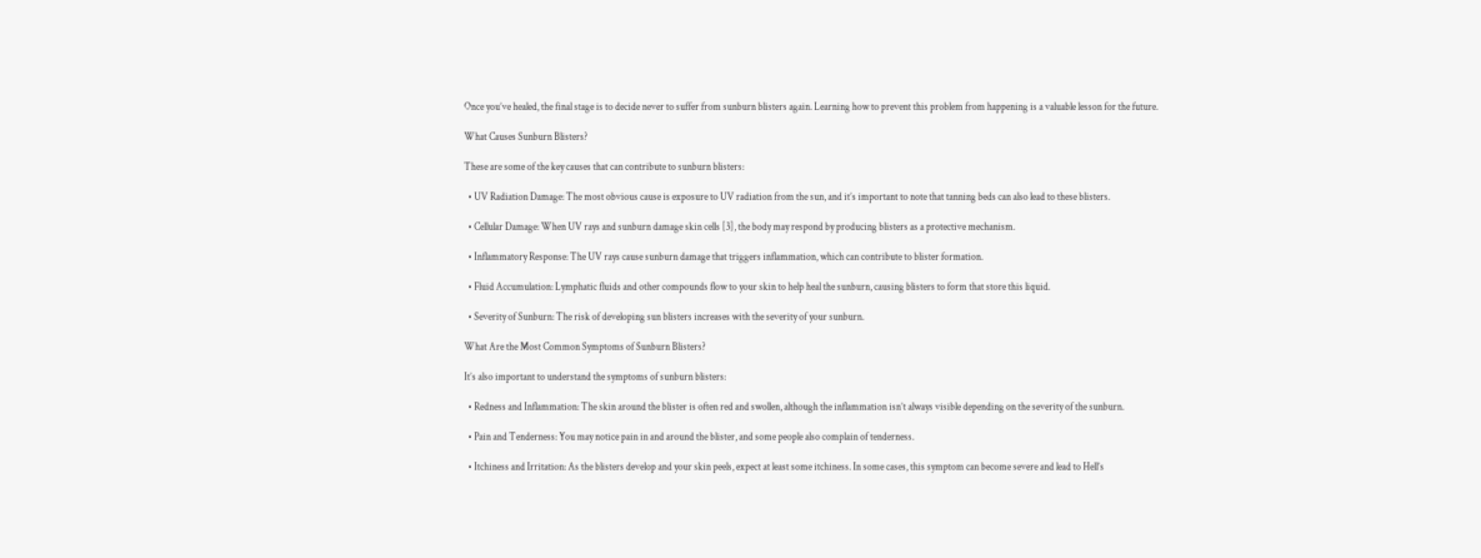Once you’ve healed, the final stage is to decide never to suffer from sunburn blisters again. Learning how to prevent this problem from happening is a valuable lesson for the future.

What Causes Sunburn Blisters?

These are some of the key causes that can contribute to sunburn blisters:

  • UV Radiation Damage: The most obvious cause is exposure to UV radiation from the sun, and it’s important to note that tanning beds can also lead to these blisters.

  • Cellular Damage: When UV rays and sunburn damage skin cells [3], the body may respond by producing blisters as a protective mechanism.

  • Inflammatory Response: The UV rays cause sunburn damage that triggers inflammation, which can contribute to blister formation.

  • Fluid Accumulation: Lymphatic fluids and other compounds flow to your skin to help heal the sunburn, causing blisters to form that store this liquid.

  • Severity of Sunburn: The risk of developing sun blisters increases with the severity of your sunburn.

What Are the Most Common Symptoms of Sunburn Blisters?

It’s also important to understand the symptoms of sunburn blisters:

  • Redness and Inflammation: The skin around the blister is often red and swollen, although the inflammation isn’t always visible depending on the severity of the sunburn.

  • Pain and Tenderness: You may notice pain in and around the blister, and some people also complain of tenderness.

  • Itchiness and Irritation: As the blisters develop and your skin peels, expect at least some itchiness. In some cases, this symptom can become severe and lead to Hell’s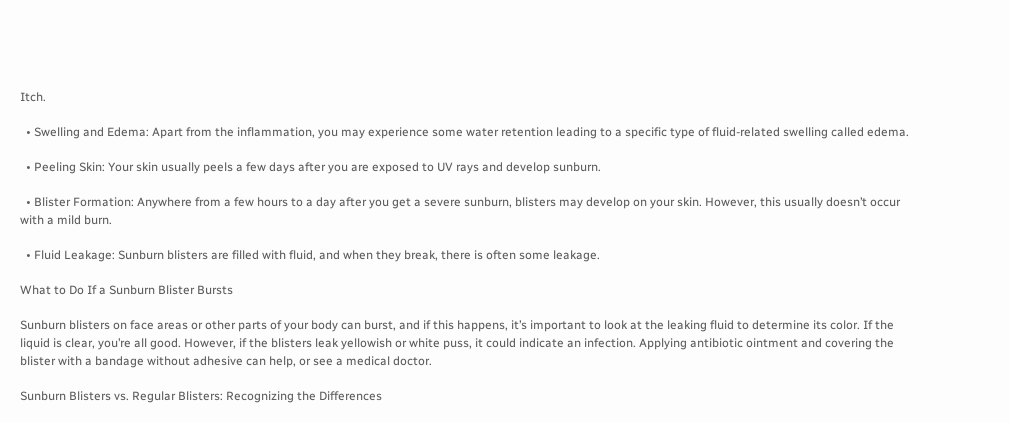Itch.

  • Swelling and Edema: Apart from the inflammation, you may experience some water retention leading to a specific type of fluid-related swelling called edema.

  • Peeling Skin: Your skin usually peels a few days after you are exposed to UV rays and develop sunburn.

  • Blister Formation: Anywhere from a few hours to a day after you get a severe sunburn, blisters may develop on your skin. However, this usually doesn’t occur with a mild burn.

  • Fluid Leakage: Sunburn blisters are filled with fluid, and when they break, there is often some leakage.

What to Do If a Sunburn Blister Bursts

Sunburn blisters on face areas or other parts of your body can burst, and if this happens, it’s important to look at the leaking fluid to determine its color. If the liquid is clear, you’re all good. However, if the blisters leak yellowish or white puss, it could indicate an infection. Applying antibiotic ointment and covering the blister with a bandage without adhesive can help, or see a medical doctor.

Sunburn Blisters vs. Regular Blisters: Recognizing the Differences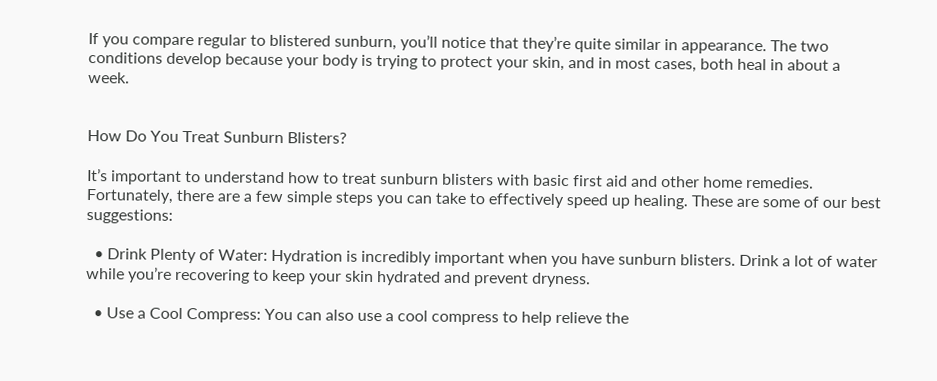If you compare regular to blistered sunburn, you’ll notice that they’re quite similar in appearance. The two conditions develop because your body is trying to protect your skin, and in most cases, both heal in about a week.


How Do You Treat Sunburn Blisters?

It’s important to understand how to treat sunburn blisters with basic first aid and other home remedies. Fortunately, there are a few simple steps you can take to effectively speed up healing. These are some of our best suggestions:

  • Drink Plenty of Water: Hydration is incredibly important when you have sunburn blisters. Drink a lot of water while you’re recovering to keep your skin hydrated and prevent dryness.

  • Use a Cool Compress: You can also use a cool compress to help relieve the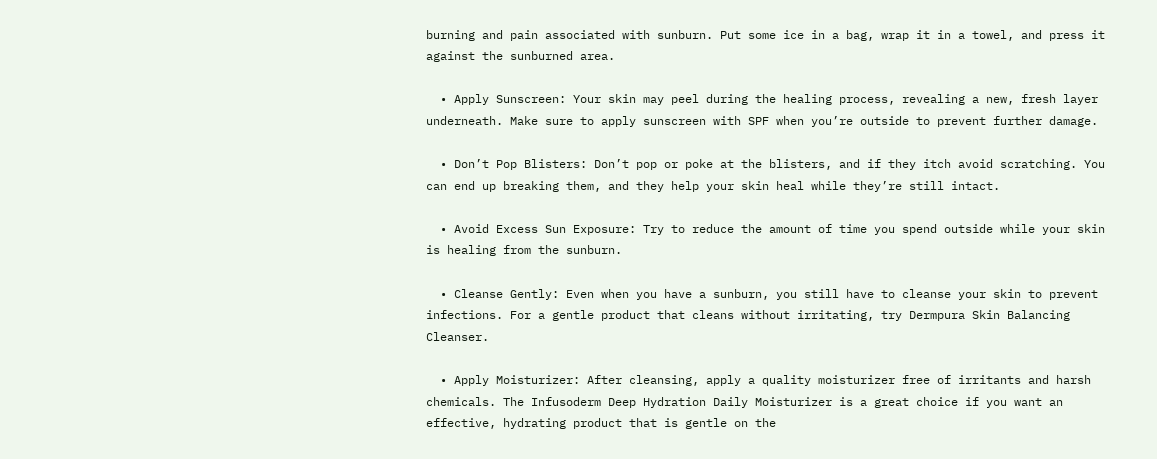burning and pain associated with sunburn. Put some ice in a bag, wrap it in a towel, and press it against the sunburned area.

  • Apply Sunscreen: Your skin may peel during the healing process, revealing a new, fresh layer underneath. Make sure to apply sunscreen with SPF when you’re outside to prevent further damage.

  • Don’t Pop Blisters: Don’t pop or poke at the blisters, and if they itch avoid scratching. You can end up breaking them, and they help your skin heal while they’re still intact.

  • Avoid Excess Sun Exposure: Try to reduce the amount of time you spend outside while your skin is healing from the sunburn.

  • Cleanse Gently: Even when you have a sunburn, you still have to cleanse your skin to prevent infections. For a gentle product that cleans without irritating, try Dermpura Skin Balancing Cleanser.

  • Apply Moisturizer: After cleansing, apply a quality moisturizer free of irritants and harsh chemicals. The Infusoderm Deep Hydration Daily Moisturizer is a great choice if you want an effective, hydrating product that is gentle on the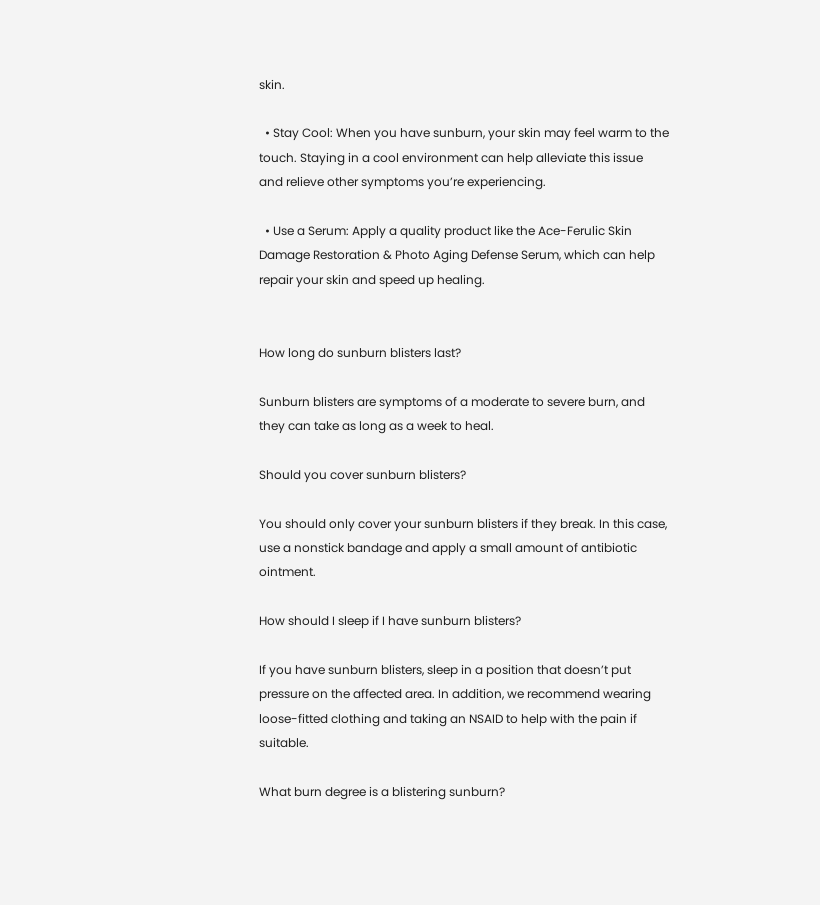skin.

  • Stay Cool: When you have sunburn, your skin may feel warm to the touch. Staying in a cool environment can help alleviate this issue and relieve other symptoms you’re experiencing.

  • Use a Serum: Apply a quality product like the Ace-Ferulic Skin Damage Restoration & Photo Aging Defense Serum, which can help repair your skin and speed up healing.


How long do sunburn blisters last?

Sunburn blisters are symptoms of a moderate to severe burn, and they can take as long as a week to heal.

Should you cover sunburn blisters?

You should only cover your sunburn blisters if they break. In this case, use a nonstick bandage and apply a small amount of antibiotic ointment.

How should I sleep if I have sunburn blisters?

If you have sunburn blisters, sleep in a position that doesn’t put pressure on the affected area. In addition, we recommend wearing loose-fitted clothing and taking an NSAID to help with the pain if suitable.

What burn degree is a blistering sunburn?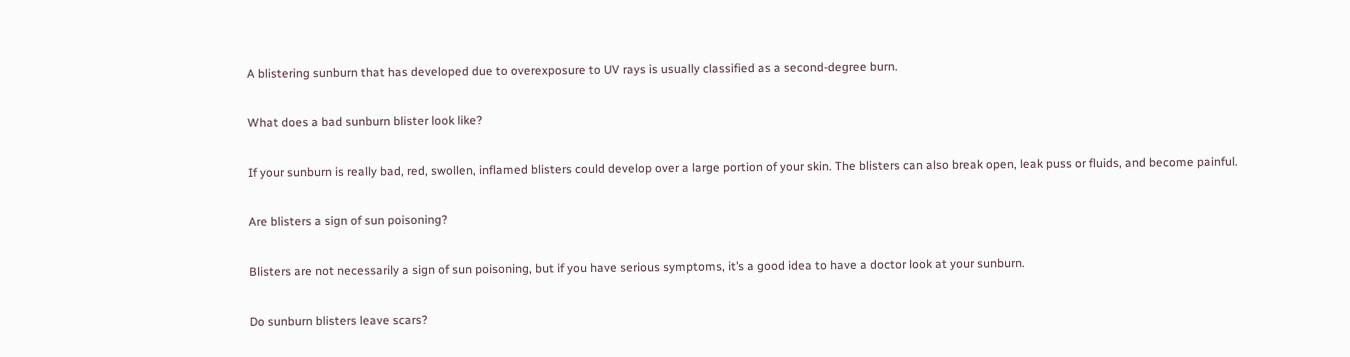A blistering sunburn that has developed due to overexposure to UV rays is usually classified as a second-degree burn.

What does a bad sunburn blister look like?

If your sunburn is really bad, red, swollen, inflamed blisters could develop over a large portion of your skin. The blisters can also break open, leak puss or fluids, and become painful.

Are blisters a sign of sun poisoning?

Blisters are not necessarily a sign of sun poisoning, but if you have serious symptoms, it’s a good idea to have a doctor look at your sunburn.

Do sunburn blisters leave scars?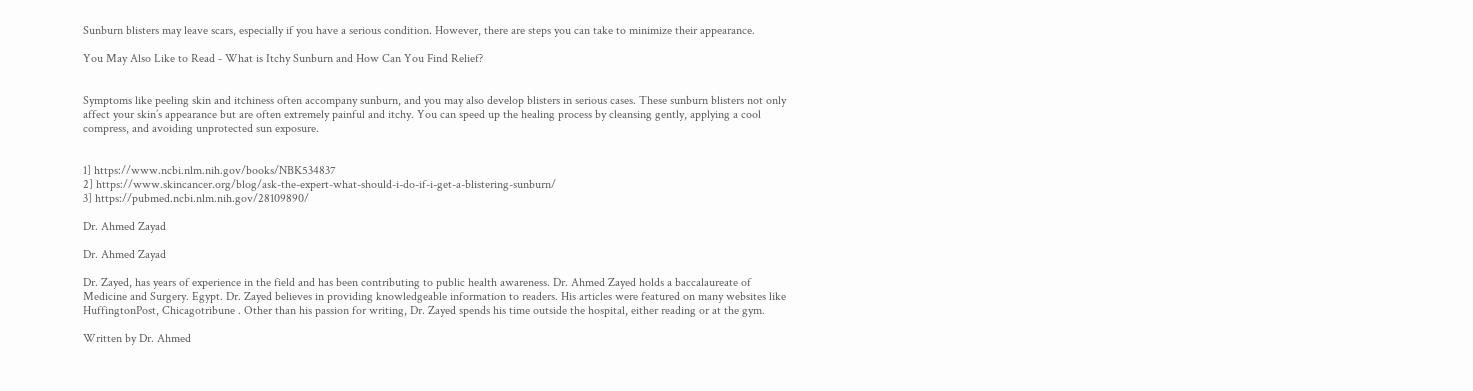Sunburn blisters may leave scars, especially if you have a serious condition. However, there are steps you can take to minimize their appearance.

You May Also Like to Read - What is Itchy Sunburn and How Can You Find Relief?


Symptoms like peeling skin and itchiness often accompany sunburn, and you may also develop blisters in serious cases. These sunburn blisters not only affect your skin’s appearance but are often extremely painful and itchy. You can speed up the healing process by cleansing gently, applying a cool compress, and avoiding unprotected sun exposure.


1] https://www.ncbi.nlm.nih.gov/books/NBK534837
2] https://www.skincancer.org/blog/ask-the-expert-what-should-i-do-if-i-get-a-blistering-sunburn/
3] https://pubmed.ncbi.nlm.nih.gov/28109890/

Dr. Ahmed Zayad

Dr. Ahmed Zayad

Dr. Zayed, has years of experience in the field and has been contributing to public health awareness. Dr. Ahmed Zayed holds a baccalaureate of Medicine and Surgery. Egypt. Dr. Zayed believes in providing knowledgeable information to readers. His articles were featured on many websites like HuffingtonPost, Chicagotribune . Other than his passion for writing, Dr. Zayed spends his time outside the hospital, either reading or at the gym.

Written by Dr. Ahmed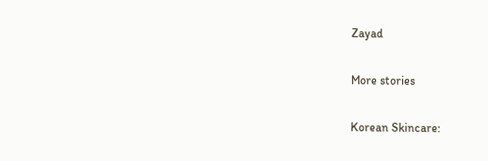Zayad

More stories

Korean Skincare: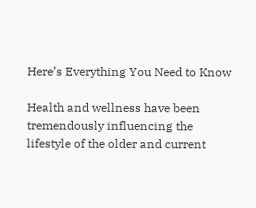Here’s Everything You Need to Know

Health and wellness have been tremendously influencing the lifestyle of the older and current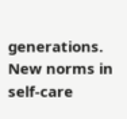generations. New norms in self-care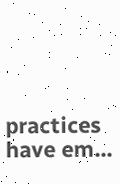practices have em...